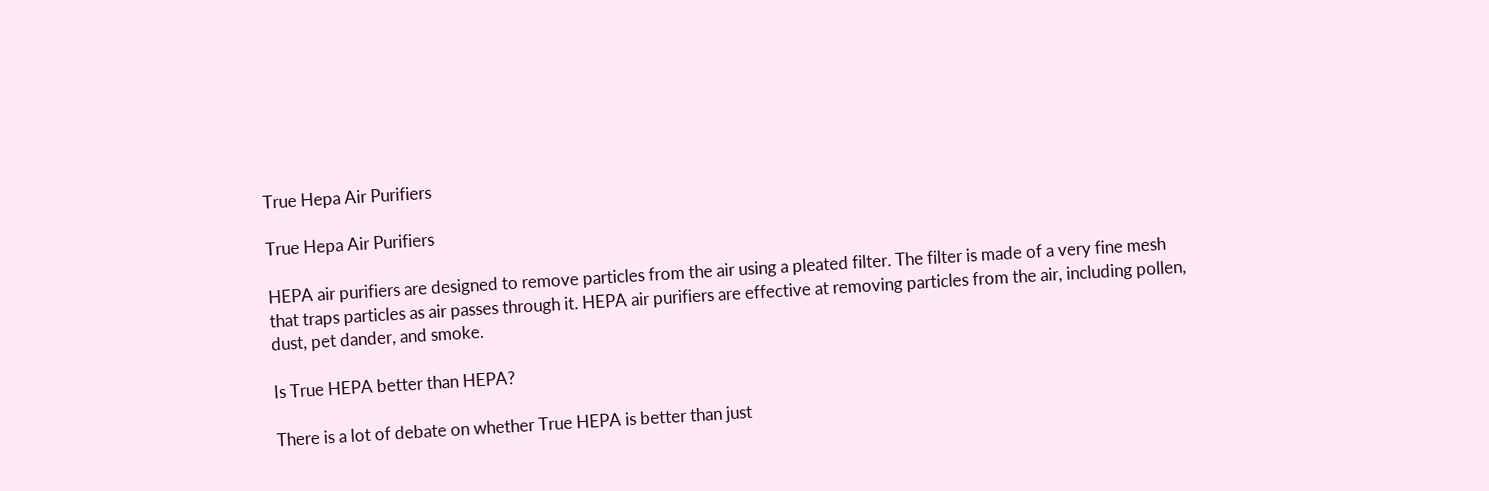True Hepa Air Purifiers

True Hepa Air Purifiers

HEPA air purifiers are designed to remove particles from the air using a pleated filter. The filter is made of a very fine mesh that traps particles as air passes through it. HEPA air purifiers are effective at removing particles from the air, including pollen, dust, pet dander, and smoke.

Is True HEPA better than HEPA?

There is a lot of debate on whether True HEPA is better than just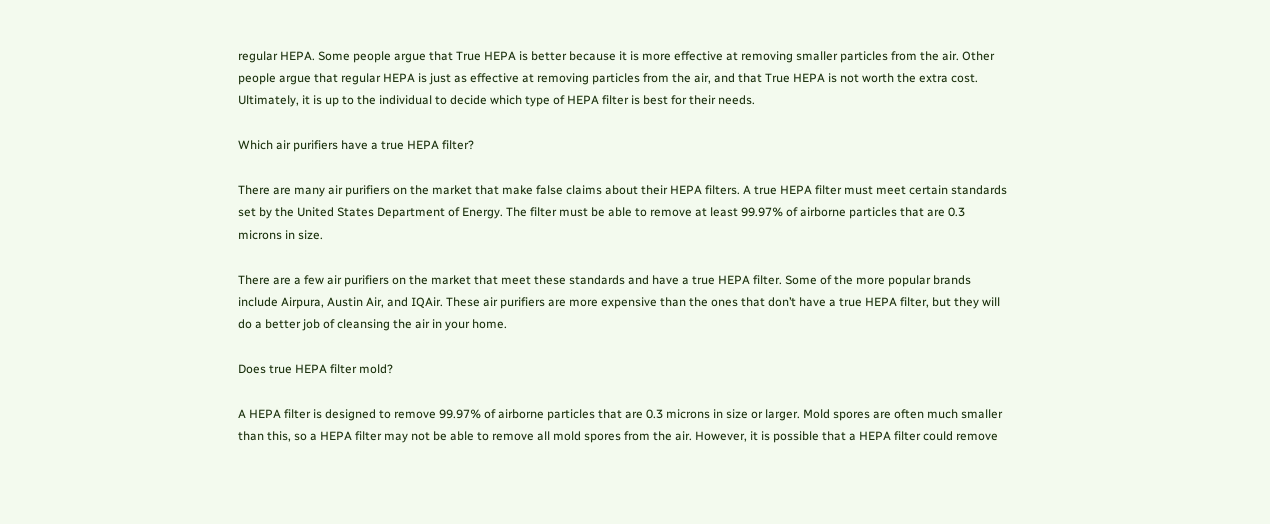regular HEPA. Some people argue that True HEPA is better because it is more effective at removing smaller particles from the air. Other people argue that regular HEPA is just as effective at removing particles from the air, and that True HEPA is not worth the extra cost. Ultimately, it is up to the individual to decide which type of HEPA filter is best for their needs.

Which air purifiers have a true HEPA filter?

There are many air purifiers on the market that make false claims about their HEPA filters. A true HEPA filter must meet certain standards set by the United States Department of Energy. The filter must be able to remove at least 99.97% of airborne particles that are 0.3 microns in size.

There are a few air purifiers on the market that meet these standards and have a true HEPA filter. Some of the more popular brands include Airpura, Austin Air, and IQAir. These air purifiers are more expensive than the ones that don’t have a true HEPA filter, but they will do a better job of cleansing the air in your home.

Does true HEPA filter mold?

A HEPA filter is designed to remove 99.97% of airborne particles that are 0.3 microns in size or larger. Mold spores are often much smaller than this, so a HEPA filter may not be able to remove all mold spores from the air. However, it is possible that a HEPA filter could remove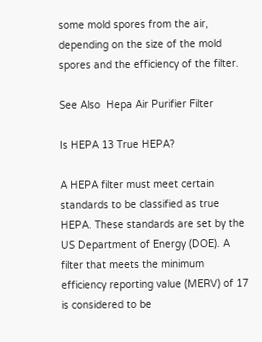some mold spores from the air, depending on the size of the mold spores and the efficiency of the filter.

See Also  Hepa Air Purifier Filter

Is HEPA 13 True HEPA?

A HEPA filter must meet certain standards to be classified as true HEPA. These standards are set by the US Department of Energy (DOE). A filter that meets the minimum efficiency reporting value (MERV) of 17 is considered to be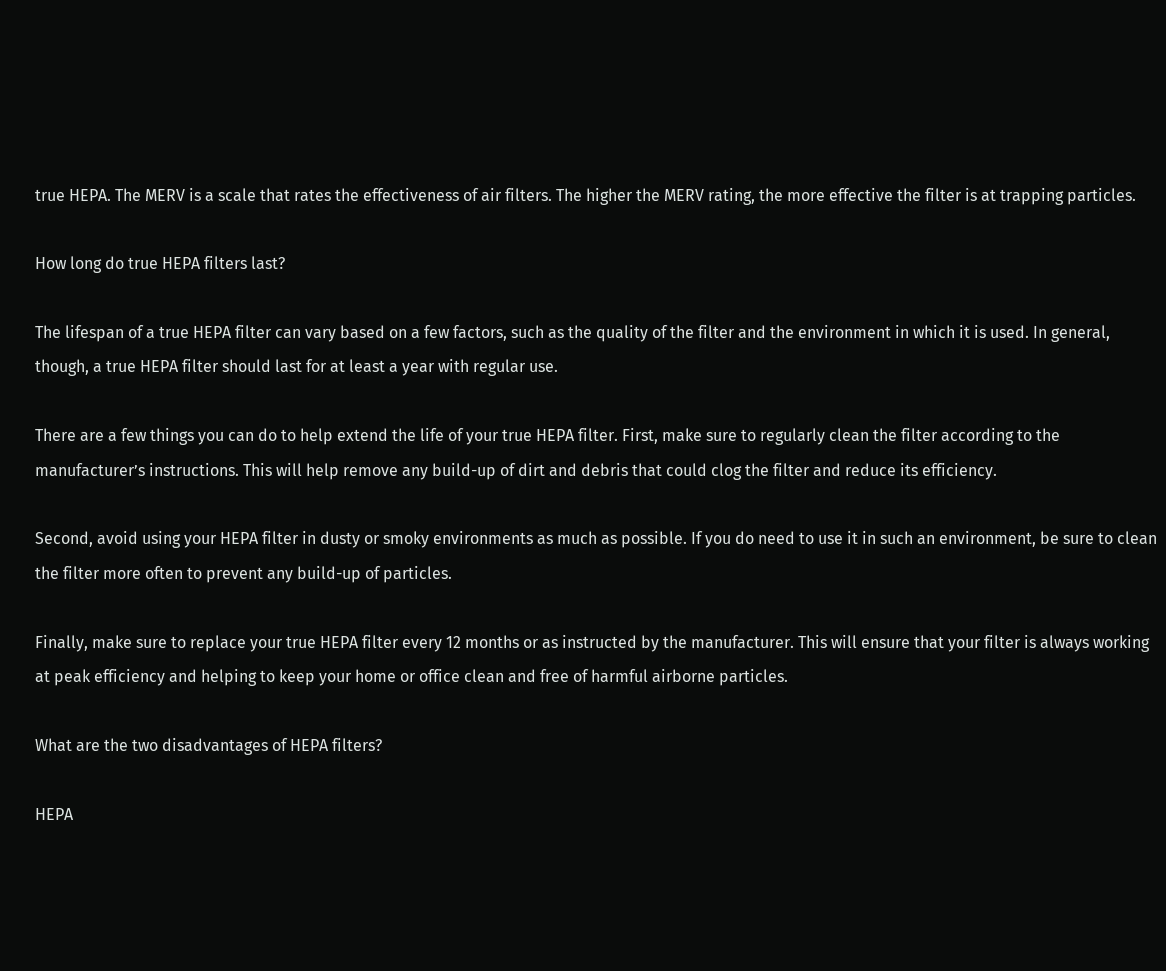true HEPA. The MERV is a scale that rates the effectiveness of air filters. The higher the MERV rating, the more effective the filter is at trapping particles.

How long do true HEPA filters last?

The lifespan of a true HEPA filter can vary based on a few factors, such as the quality of the filter and the environment in which it is used. In general, though, a true HEPA filter should last for at least a year with regular use.

There are a few things you can do to help extend the life of your true HEPA filter. First, make sure to regularly clean the filter according to the manufacturer’s instructions. This will help remove any build-up of dirt and debris that could clog the filter and reduce its efficiency.

Second, avoid using your HEPA filter in dusty or smoky environments as much as possible. If you do need to use it in such an environment, be sure to clean the filter more often to prevent any build-up of particles.

Finally, make sure to replace your true HEPA filter every 12 months or as instructed by the manufacturer. This will ensure that your filter is always working at peak efficiency and helping to keep your home or office clean and free of harmful airborne particles.

What are the two disadvantages of HEPA filters?

HEPA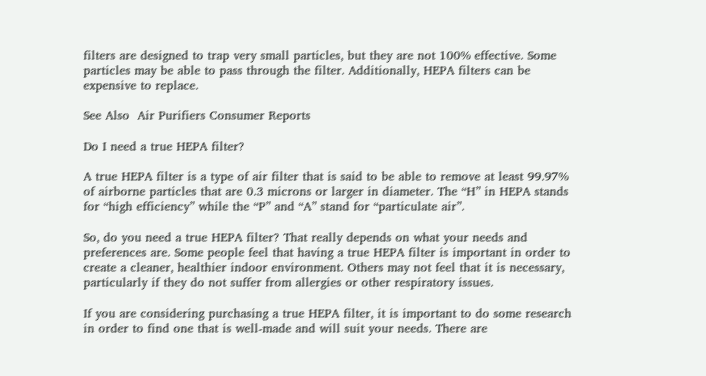filters are designed to trap very small particles, but they are not 100% effective. Some particles may be able to pass through the filter. Additionally, HEPA filters can be expensive to replace.

See Also  Air Purifiers Consumer Reports

Do I need a true HEPA filter?

A true HEPA filter is a type of air filter that is said to be able to remove at least 99.97% of airborne particles that are 0.3 microns or larger in diameter. The “H” in HEPA stands for “high efficiency” while the “P” and “A” stand for “particulate air”.

So, do you need a true HEPA filter? That really depends on what your needs and preferences are. Some people feel that having a true HEPA filter is important in order to create a cleaner, healthier indoor environment. Others may not feel that it is necessary, particularly if they do not suffer from allergies or other respiratory issues.

If you are considering purchasing a true HEPA filter, it is important to do some research in order to find one that is well-made and will suit your needs. There are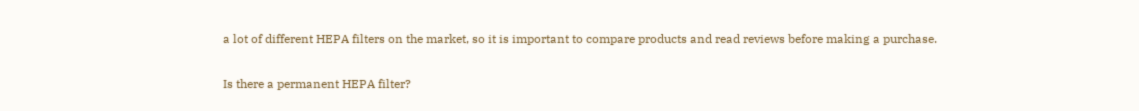a lot of different HEPA filters on the market, so it is important to compare products and read reviews before making a purchase.

Is there a permanent HEPA filter?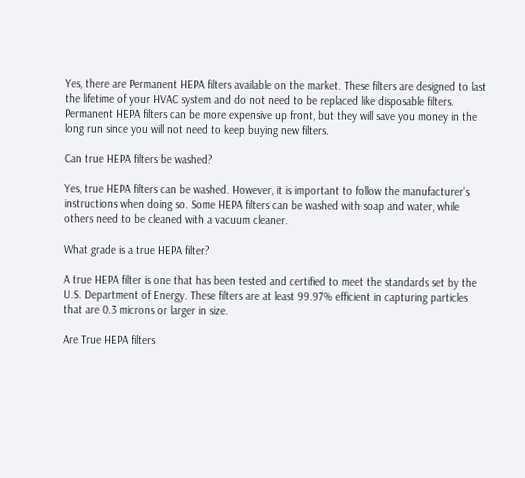Yes, there are Permanent HEPA filters available on the market. These filters are designed to last the lifetime of your HVAC system and do not need to be replaced like disposable filters. Permanent HEPA filters can be more expensive up front, but they will save you money in the long run since you will not need to keep buying new filters.

Can true HEPA filters be washed?

Yes, true HEPA filters can be washed. However, it is important to follow the manufacturer’s instructions when doing so. Some HEPA filters can be washed with soap and water, while others need to be cleaned with a vacuum cleaner.

What grade is a true HEPA filter?

A true HEPA filter is one that has been tested and certified to meet the standards set by the U.S. Department of Energy. These filters are at least 99.97% efficient in capturing particles that are 0.3 microns or larger in size.

Are True HEPA filters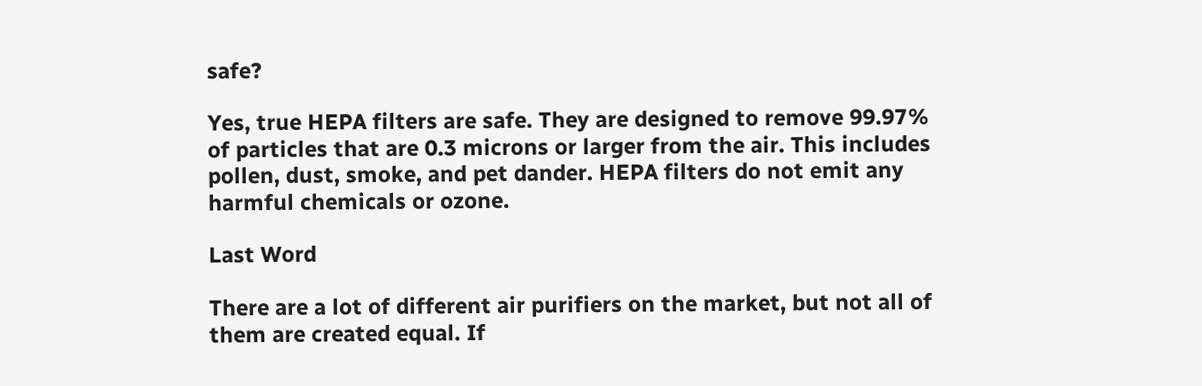safe?

Yes, true HEPA filters are safe. They are designed to remove 99.97% of particles that are 0.3 microns or larger from the air. This includes pollen, dust, smoke, and pet dander. HEPA filters do not emit any harmful chemicals or ozone.

Last Word

There are a lot of different air purifiers on the market, but not all of them are created equal. If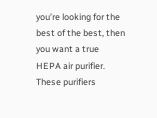you’re looking for the best of the best, then you want a true HEPA air purifier. These purifiers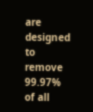are designed to remove 99.97% of all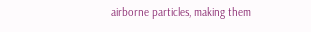airborne particles, making them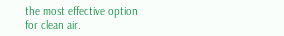the most effective option for clean air.